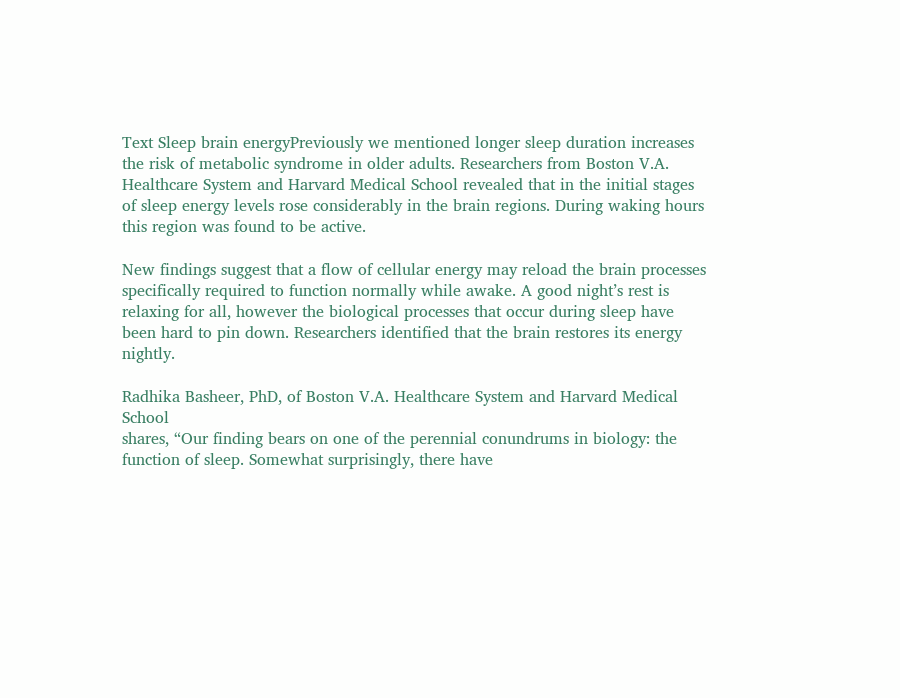Text Sleep brain energyPreviously we mentioned longer sleep duration increases the risk of metabolic syndrome in older adults. Researchers from Boston V.A. Healthcare System and Harvard Medical School revealed that in the initial stages of sleep energy levels rose considerably in the brain regions. During waking hours this region was found to be active.

New findings suggest that a flow of cellular energy may reload the brain processes specifically required to function normally while awake. A good night’s rest is relaxing for all, however the biological processes that occur during sleep have been hard to pin down. Researchers identified that the brain restores its energy nightly.

Radhika Basheer, PhD, of Boston V.A. Healthcare System and Harvard Medical School
shares, “Our finding bears on one of the perennial conundrums in biology: the function of sleep. Somewhat surprisingly, there have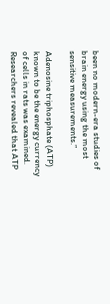been no modern-era studies of brain energy using the most sensitive measurements.”

Adenosine triphosphate (ATP) known to be the energy currency of cells in rats was examined. Researchers revealed that ATP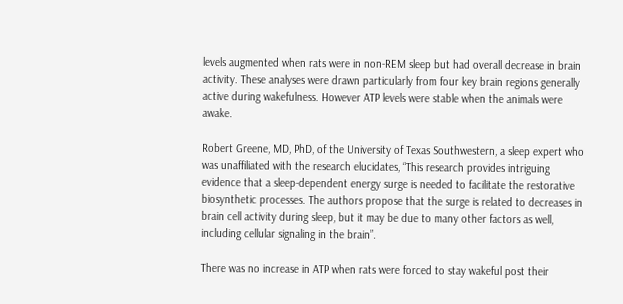levels augmented when rats were in non-REM sleep but had overall decrease in brain activity. These analyses were drawn particularly from four key brain regions generally active during wakefulness. However ATP levels were stable when the animals were awake.

Robert Greene, MD, PhD, of the University of Texas Southwestern, a sleep expert who was unaffiliated with the research elucidates, “This research provides intriguing evidence that a sleep-dependent energy surge is needed to facilitate the restorative biosynthetic processes. The authors propose that the surge is related to decreases in brain cell activity during sleep, but it may be due to many other factors as well, including cellular signaling in the brain”.

There was no increase in ATP when rats were forced to stay wakeful post their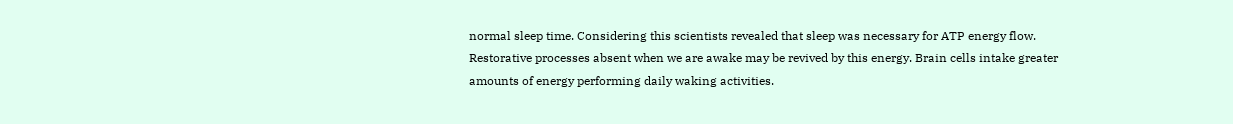normal sleep time. Considering this scientists revealed that sleep was necessary for ATP energy flow. Restorative processes absent when we are awake may be revived by this energy. Brain cells intake greater amounts of energy performing daily waking activities.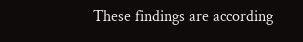These findings are according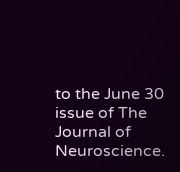to the June 30 issue of The Journal of Neuroscience.